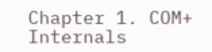Chapter 1. COM+ Internals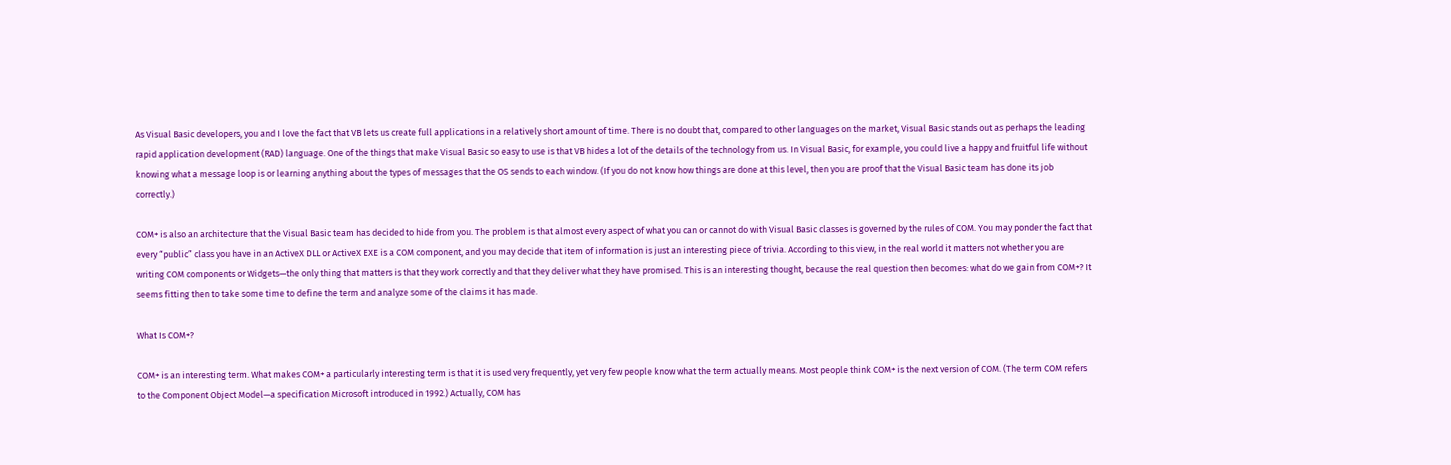As Visual Basic developers, you and I love the fact that VB lets us create full applications in a relatively short amount of time. There is no doubt that, compared to other languages on the market, Visual Basic stands out as perhaps the leading rapid application development (RAD) language. One of the things that make Visual Basic so easy to use is that VB hides a lot of the details of the technology from us. In Visual Basic, for example, you could live a happy and fruitful life without knowing what a message loop is or learning anything about the types of messages that the OS sends to each window. (If you do not know how things are done at this level, then you are proof that the Visual Basic team has done its job correctly.)

COM+ is also an architecture that the Visual Basic team has decided to hide from you. The problem is that almost every aspect of what you can or cannot do with Visual Basic classes is governed by the rules of COM. You may ponder the fact that every “public” class you have in an ActiveX DLL or ActiveX EXE is a COM component, and you may decide that item of information is just an interesting piece of trivia. According to this view, in the real world it matters not whether you are writing COM components or Widgets—the only thing that matters is that they work correctly and that they deliver what they have promised. This is an interesting thought, because the real question then becomes: what do we gain from COM+? It seems fitting then to take some time to define the term and analyze some of the claims it has made.

What Is COM+?

COM+ is an interesting term. What makes COM+ a particularly interesting term is that it is used very frequently, yet very few people know what the term actually means. Most people think COM+ is the next version of COM. (The term COM refers to the Component Object Model—a specification Microsoft introduced in 1992.) Actually, COM has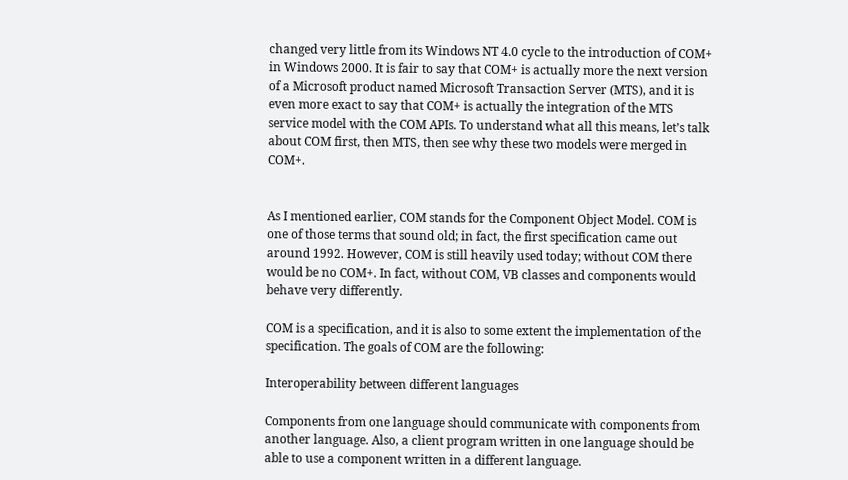changed very little from its Windows NT 4.0 cycle to the introduction of COM+ in Windows 2000. It is fair to say that COM+ is actually more the next version of a Microsoft product named Microsoft Transaction Server (MTS), and it is even more exact to say that COM+ is actually the integration of the MTS service model with the COM APIs. To understand what all this means, let’s talk about COM first, then MTS, then see why these two models were merged in COM+.


As I mentioned earlier, COM stands for the Component Object Model. COM is one of those terms that sound old; in fact, the first specification came out around 1992. However, COM is still heavily used today; without COM there would be no COM+. In fact, without COM, VB classes and components would behave very differently.

COM is a specification, and it is also to some extent the implementation of the specification. The goals of COM are the following:

Interoperability between different languages

Components from one language should communicate with components from another language. Also, a client program written in one language should be able to use a component written in a different language.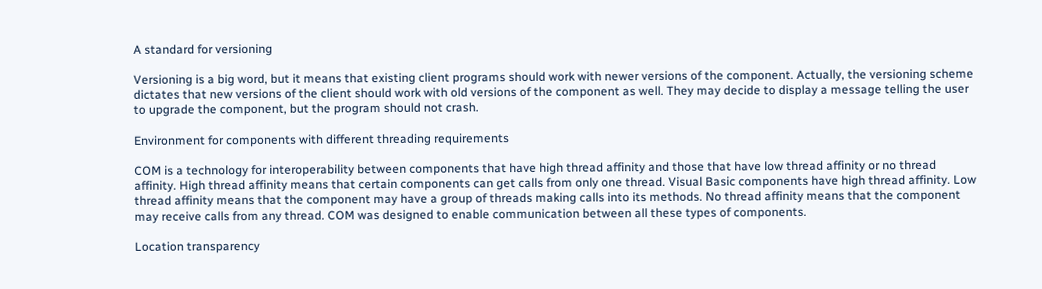A standard for versioning

Versioning is a big word, but it means that existing client programs should work with newer versions of the component. Actually, the versioning scheme dictates that new versions of the client should work with old versions of the component as well. They may decide to display a message telling the user to upgrade the component, but the program should not crash.

Environment for components with different threading requirements

COM is a technology for interoperability between components that have high thread affinity and those that have low thread affinity or no thread affinity. High thread affinity means that certain components can get calls from only one thread. Visual Basic components have high thread affinity. Low thread affinity means that the component may have a group of threads making calls into its methods. No thread affinity means that the component may receive calls from any thread. COM was designed to enable communication between all these types of components.

Location transparency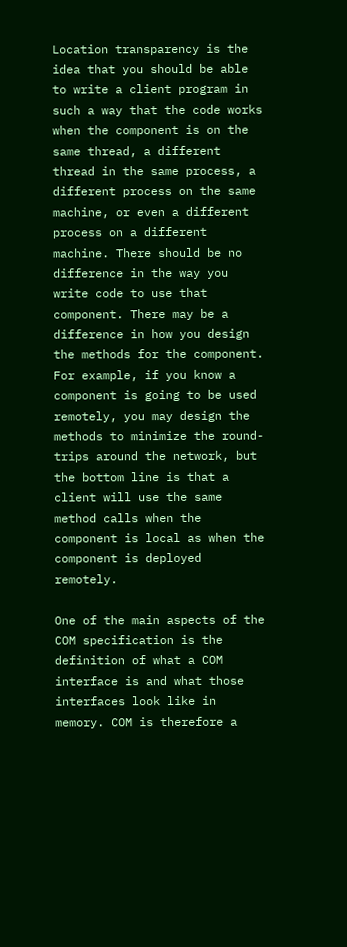Location transparency is the idea that you should be able to write a client program in such a way that the code works when the component is on the same thread, a different thread in the same process, a different process on the same machine, or even a different process on a different machine. There should be no difference in the way you write code to use that component. There may be a difference in how you design the methods for the component. For example, if you know a component is going to be used remotely, you may design the methods to minimize the round-trips around the network, but the bottom line is that a client will use the same method calls when the component is local as when the component is deployed remotely.

One of the main aspects of the COM specification is the definition of what a COM interface is and what those interfaces look like in memory. COM is therefore a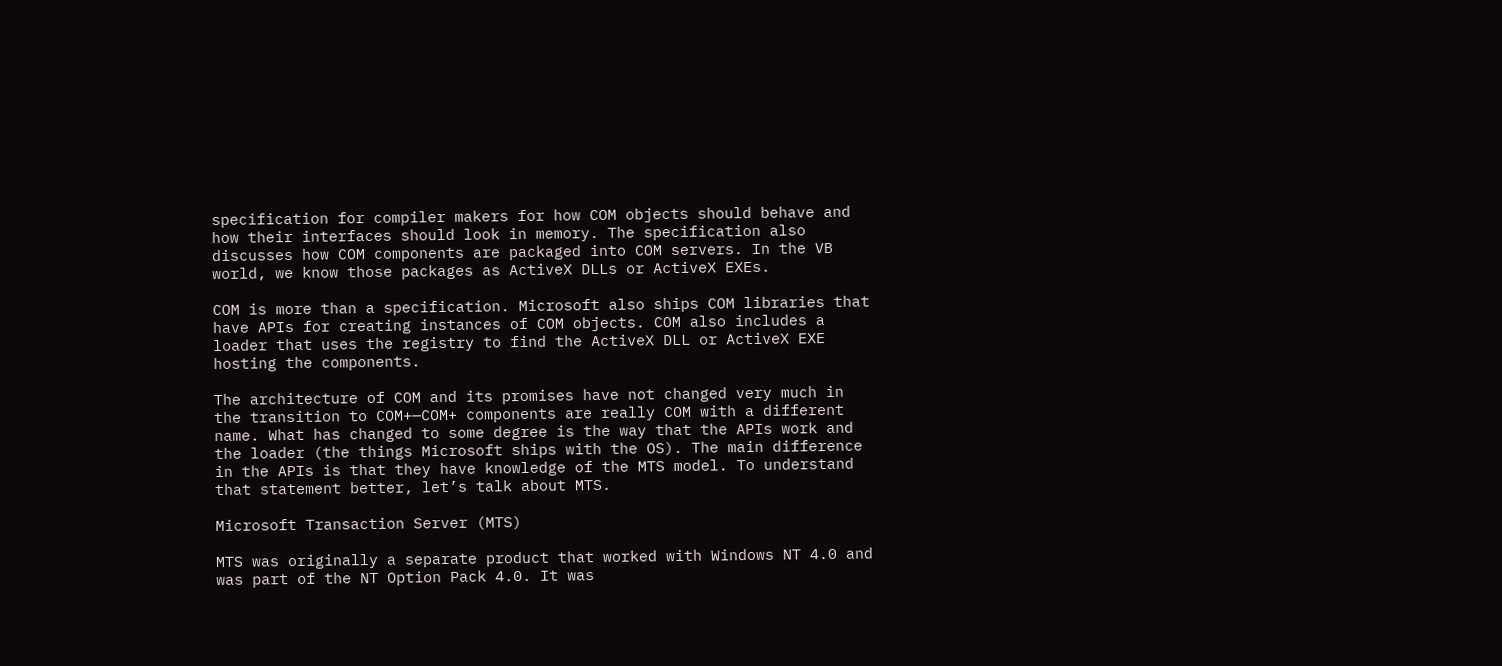specification for compiler makers for how COM objects should behave and how their interfaces should look in memory. The specification also discusses how COM components are packaged into COM servers. In the VB world, we know those packages as ActiveX DLLs or ActiveX EXEs.

COM is more than a specification. Microsoft also ships COM libraries that have APIs for creating instances of COM objects. COM also includes a loader that uses the registry to find the ActiveX DLL or ActiveX EXE hosting the components.

The architecture of COM and its promises have not changed very much in the transition to COM+—COM+ components are really COM with a different name. What has changed to some degree is the way that the APIs work and the loader (the things Microsoft ships with the OS). The main difference in the APIs is that they have knowledge of the MTS model. To understand that statement better, let’s talk about MTS.

Microsoft Transaction Server (MTS)

MTS was originally a separate product that worked with Windows NT 4.0 and was part of the NT Option Pack 4.0. It was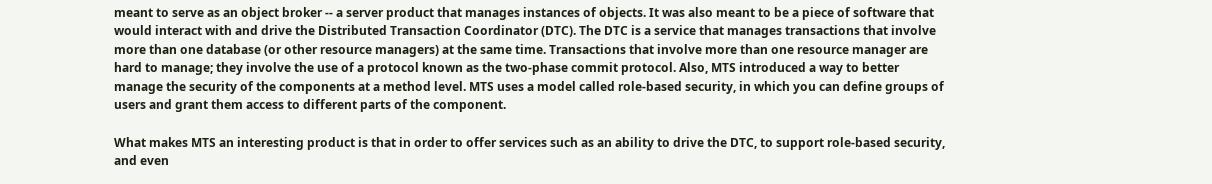meant to serve as an object broker -- a server product that manages instances of objects. It was also meant to be a piece of software that would interact with and drive the Distributed Transaction Coordinator (DTC). The DTC is a service that manages transactions that involve more than one database (or other resource managers) at the same time. Transactions that involve more than one resource manager are hard to manage; they involve the use of a protocol known as the two-phase commit protocol. Also, MTS introduced a way to better manage the security of the components at a method level. MTS uses a model called role-based security, in which you can define groups of users and grant them access to different parts of the component.

What makes MTS an interesting product is that in order to offer services such as an ability to drive the DTC, to support role-based security, and even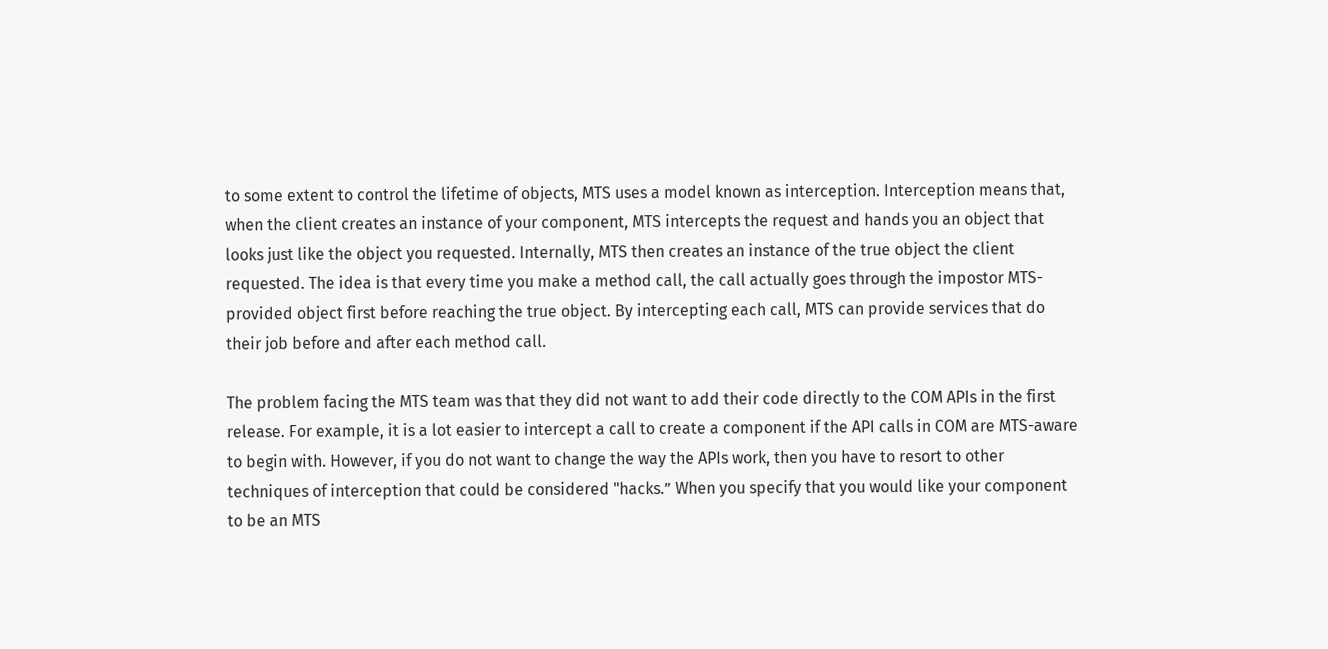to some extent to control the lifetime of objects, MTS uses a model known as interception. Interception means that, when the client creates an instance of your component, MTS intercepts the request and hands you an object that looks just like the object you requested. Internally, MTS then creates an instance of the true object the client requested. The idea is that every time you make a method call, the call actually goes through the impostor MTS-provided object first before reaching the true object. By intercepting each call, MTS can provide services that do their job before and after each method call.

The problem facing the MTS team was that they did not want to add their code directly to the COM APIs in the first release. For example, it is a lot easier to intercept a call to create a component if the API calls in COM are MTS-aware to begin with. However, if you do not want to change the way the APIs work, then you have to resort to other techniques of interception that could be considered "hacks.” When you specify that you would like your component to be an MTS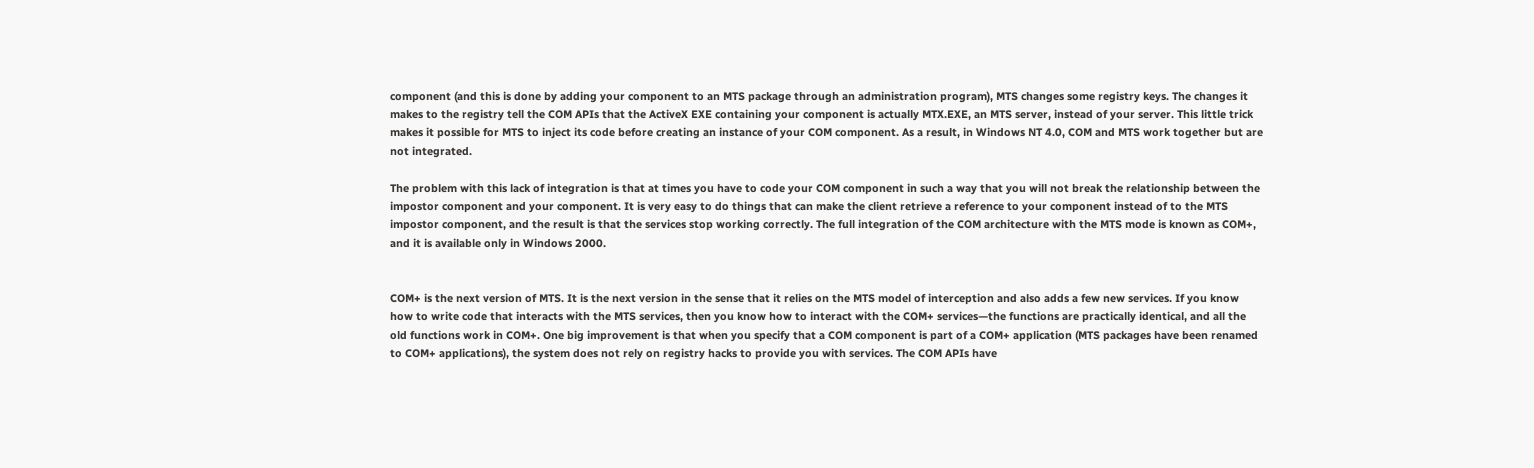component (and this is done by adding your component to an MTS package through an administration program), MTS changes some registry keys. The changes it makes to the registry tell the COM APIs that the ActiveX EXE containing your component is actually MTX.EXE, an MTS server, instead of your server. This little trick makes it possible for MTS to inject its code before creating an instance of your COM component. As a result, in Windows NT 4.0, COM and MTS work together but are not integrated.

The problem with this lack of integration is that at times you have to code your COM component in such a way that you will not break the relationship between the impostor component and your component. It is very easy to do things that can make the client retrieve a reference to your component instead of to the MTS impostor component, and the result is that the services stop working correctly. The full integration of the COM architecture with the MTS mode is known as COM+, and it is available only in Windows 2000.


COM+ is the next version of MTS. It is the next version in the sense that it relies on the MTS model of interception and also adds a few new services. If you know how to write code that interacts with the MTS services, then you know how to interact with the COM+ services—the functions are practically identical, and all the old functions work in COM+. One big improvement is that when you specify that a COM component is part of a COM+ application (MTS packages have been renamed to COM+ applications), the system does not rely on registry hacks to provide you with services. The COM APIs have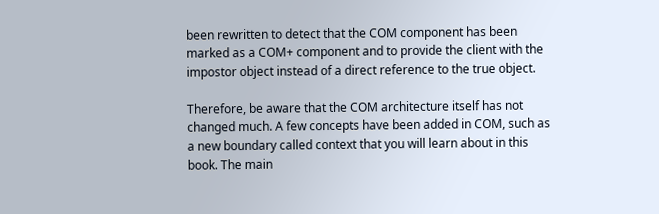been rewritten to detect that the COM component has been marked as a COM+ component and to provide the client with the impostor object instead of a direct reference to the true object.

Therefore, be aware that the COM architecture itself has not changed much. A few concepts have been added in COM, such as a new boundary called context that you will learn about in this book. The main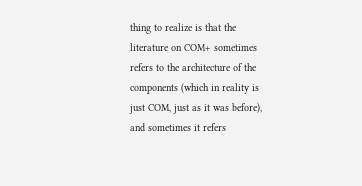thing to realize is that the literature on COM+ sometimes refers to the architecture of the components (which in reality is just COM, just as it was before), and sometimes it refers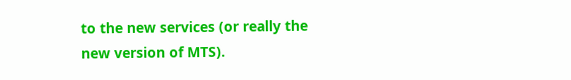to the new services (or really the new version of MTS).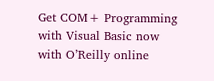Get COM+ Programming with Visual Basic now with O’Reilly online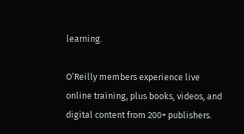learning.

O’Reilly members experience live online training, plus books, videos, and digital content from 200+ publishers.